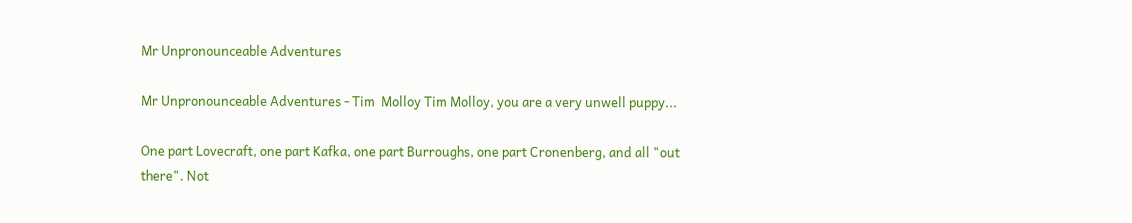Mr Unpronounceable Adventures

Mr Unpronounceable Adventures - Tim  Molloy Tim Molloy, you are a very unwell puppy...

One part Lovecraft, one part Kafka, one part Burroughs, one part Cronenberg, and all "out there". Not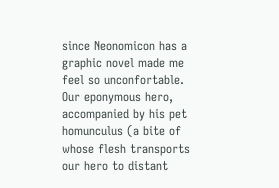since Neonomicon has a graphic novel made me feel so unconfortable. Our eponymous hero, accompanied by his pet homunculus (a bite of whose flesh transports our hero to distant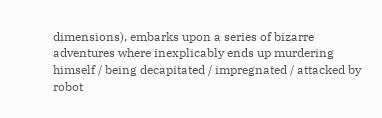dimensions), embarks upon a series of bizarre adventures where inexplicably ends up murdering himself / being decapitated / impregnated / attacked by robot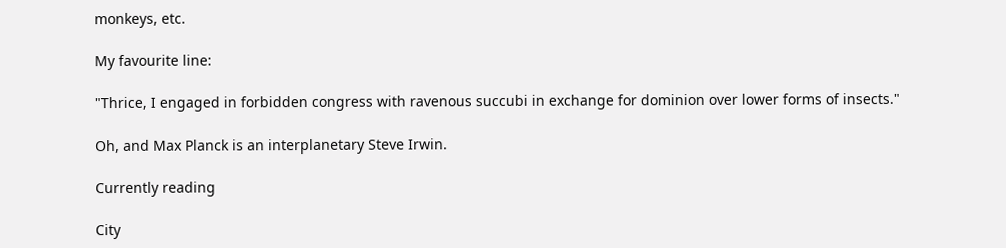monkeys, etc.

My favourite line:

"Thrice, I engaged in forbidden congress with ravenous succubi in exchange for dominion over lower forms of insects."

Oh, and Max Planck is an interplanetary Steve Irwin.

Currently reading

City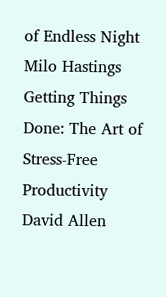of Endless Night
Milo Hastings
Getting Things Done: The Art of Stress-Free Productivity
David Allen